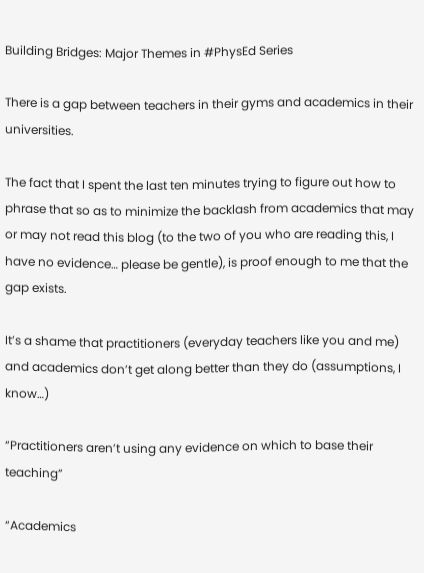Building Bridges: Major Themes in #PhysEd Series

There is a gap between teachers in their gyms and academics in their universities.

The fact that I spent the last ten minutes trying to figure out how to phrase that so as to minimize the backlash from academics that may or may not read this blog (to the two of you who are reading this, I have no evidence… please be gentle), is proof enough to me that the gap exists.

It’s a shame that practitioners (everyday teachers like you and me) and academics don’t get along better than they do (assumptions, I know…)

“Practitioners aren’t using any evidence on which to base their teaching”

“Academics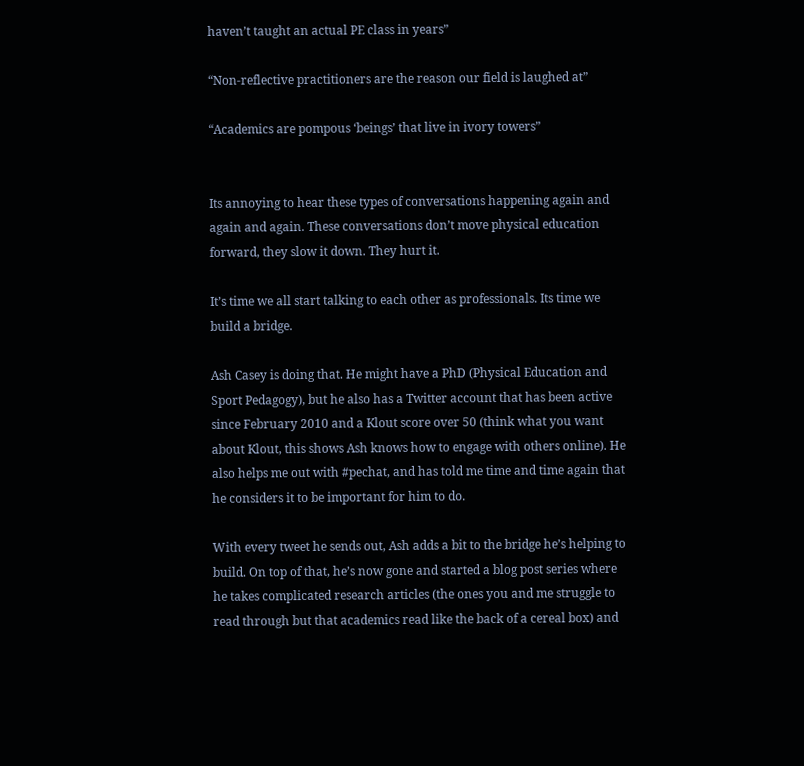haven’t taught an actual PE class in years”

“Non-reflective practitioners are the reason our field is laughed at”

“Academics are pompous ‘beings’ that live in ivory towers”


Its annoying to hear these types of conversations happening again and again and again. These conversations don’t move physical education forward, they slow it down. They hurt it.

It’s time we all start talking to each other as professionals. Its time we build a bridge.

Ash Casey is doing that. He might have a PhD (Physical Education and Sport Pedagogy), but he also has a Twitter account that has been active since February 2010 and a Klout score over 50 (think what you want about Klout, this shows Ash knows how to engage with others online). He also helps me out with #pechat, and has told me time and time again that he considers it to be important for him to do.

With every tweet he sends out, Ash adds a bit to the bridge he’s helping to build. On top of that, he’s now gone and started a blog post series where he takes complicated research articles (the ones you and me struggle to read through but that academics read like the back of a cereal box) and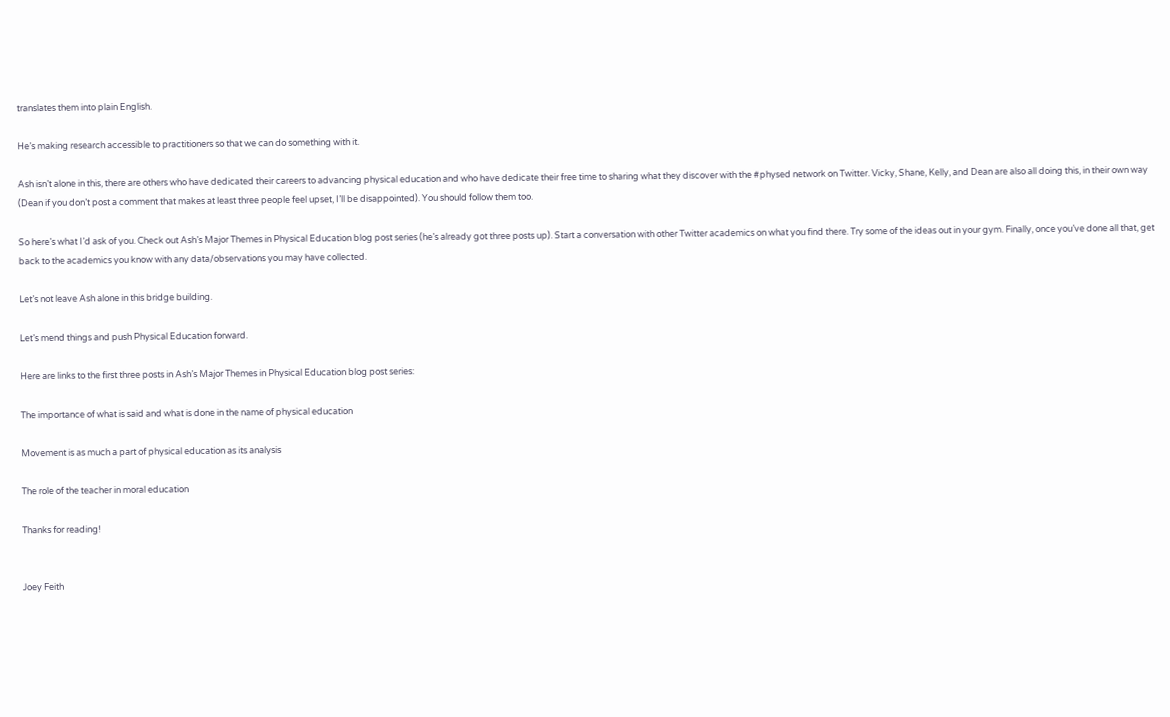translates them into plain English.

He’s making research accessible to practitioners so that we can do something with it.

Ash isn’t alone in this, there are others who have dedicated their careers to advancing physical education and who have dedicate their free time to sharing what they discover with the #physed network on Twitter. Vicky, Shane, Kelly, and Dean are also all doing this, in their own way (Dean if you don’t post a comment that makes at least three people feel upset, I’ll be disappointed). You should follow them too.

So here’s what I’d ask of you. Check out Ash’s Major Themes in Physical Education blog post series (he’s already got three posts up). Start a conversation with other Twitter academics on what you find there. Try some of the ideas out in your gym. Finally, once you’ve done all that, get back to the academics you know with any data/observations you may have collected.

Let’s not leave Ash alone in this bridge building.

Let’s mend things and push Physical Education forward.

Here are links to the first three posts in Ash’s Major Themes in Physical Education blog post series:

The importance of what is said and what is done in the name of physical education

Movement is as much a part of physical education as its analysis

The role of the teacher in moral education

Thanks for reading!


Joey Feith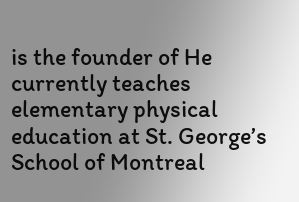is the founder of He currently teaches elementary physical education at St. George’s School of Montreal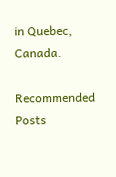in Quebec, Canada.

Recommended Posts